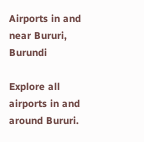Airports in and near Bururi, Burundi

Explore all airports in and around Bururi.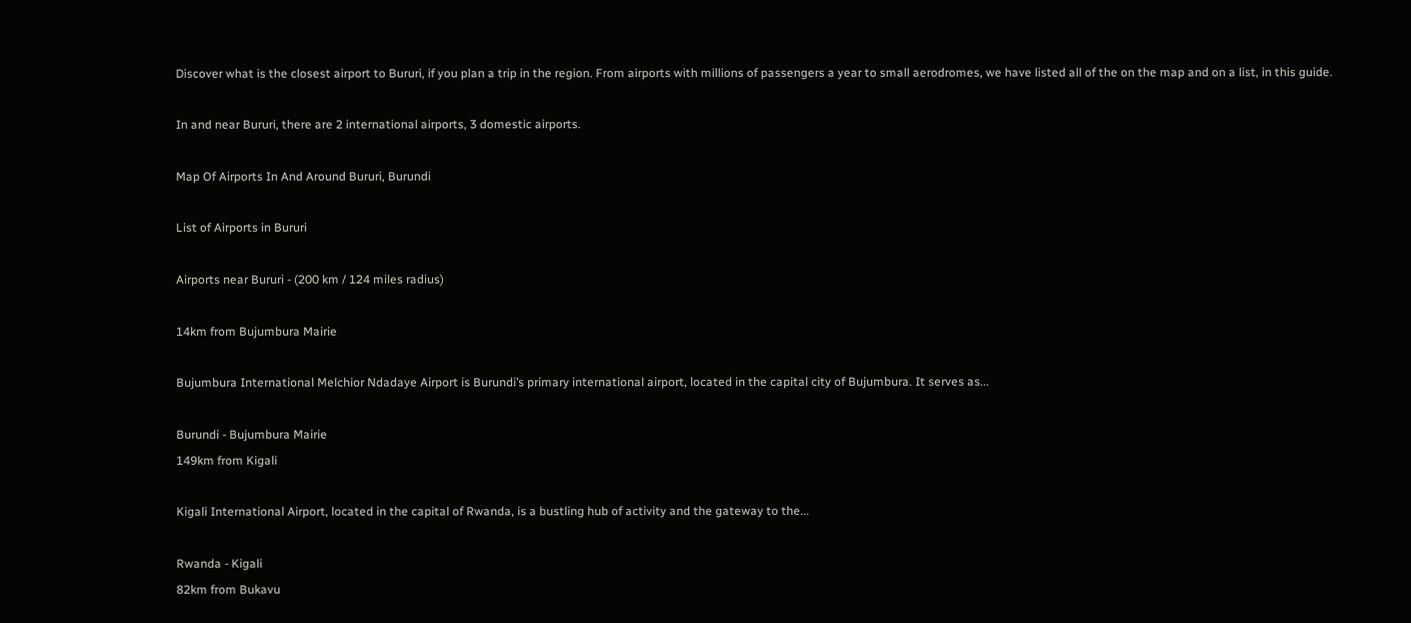Discover what is the closest airport to Bururi, if you plan a trip in the region. From airports with millions of passengers a year to small aerodromes, we have listed all of the on the map and on a list, in this guide.

In and near Bururi, there are 2 international airports, 3 domestic airports.

Map Of Airports In And Around Bururi, Burundi

List of Airports in Bururi

Airports near Bururi - (200 km / 124 miles radius)

14km from Bujumbura Mairie

Bujumbura International Melchior Ndadaye Airport is Burundi’s primary international airport, located in the capital city of Bujumbura. It serves as...

Burundi - Bujumbura Mairie
149km from Kigali

Kigali International Airport, located in the capital of Rwanda, is a bustling hub of activity and the gateway to the...

Rwanda - Kigali
82km from Bukavu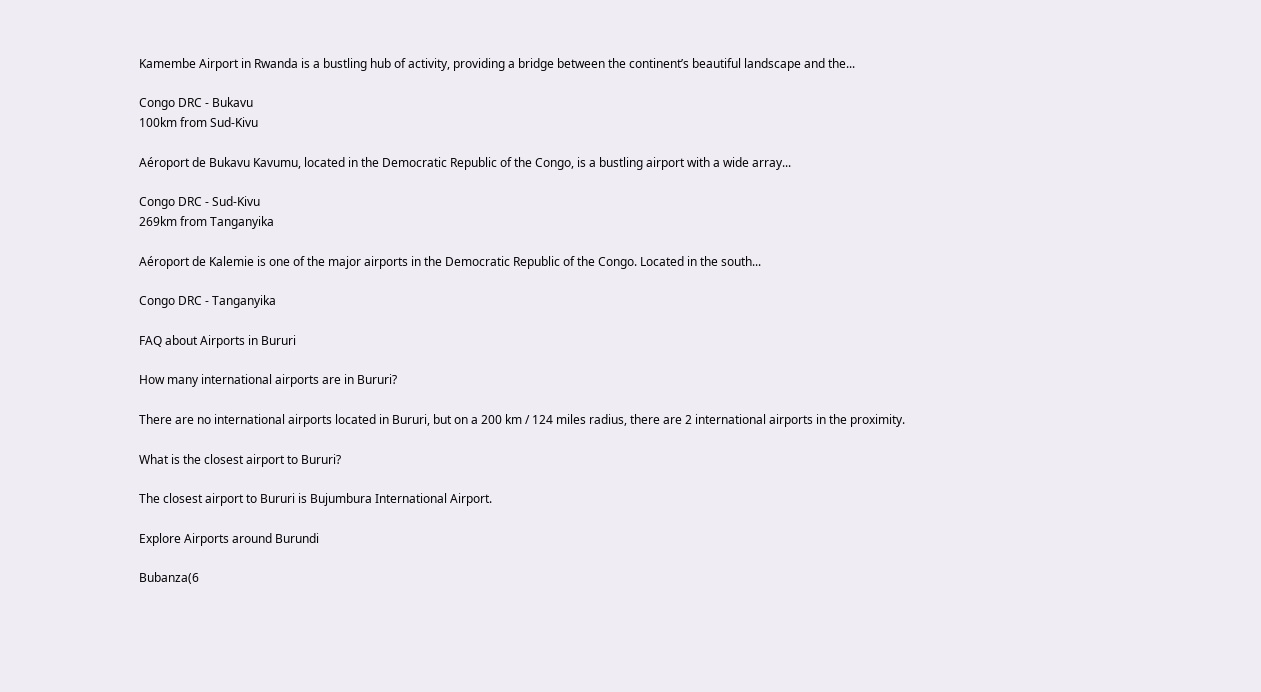Kamembe Airport in Rwanda is a bustling hub of activity, providing a bridge between the continent’s beautiful landscape and the...

Congo DRC - Bukavu
100km from Sud-Kivu

Aéroport de Bukavu Kavumu, located in the Democratic Republic of the Congo, is a bustling airport with a wide array...

Congo DRC - Sud-Kivu
269km from Tanganyika

Aéroport de Kalemie is one of the major airports in the Democratic Republic of the Congo. Located in the south...

Congo DRC - Tanganyika

FAQ about Airports in Bururi

How many international airports are in Bururi?

There are no international airports located in Bururi, but on a 200 km / 124 miles radius, there are 2 international airports in the proximity.

What is the closest airport to Bururi?

The closest airport to Bururi is Bujumbura International Airport.

Explore Airports around Burundi

Bubanza(6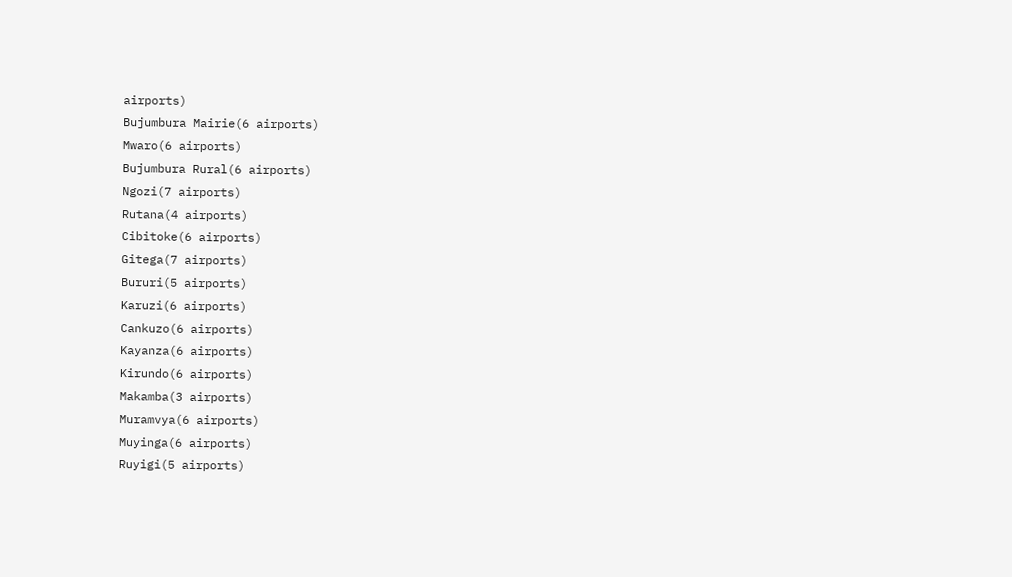airports)
Bujumbura Mairie(6 airports)
Mwaro(6 airports)
Bujumbura Rural(6 airports)
Ngozi(7 airports)
Rutana(4 airports)
Cibitoke(6 airports)
Gitega(7 airports)
Bururi(5 airports)
Karuzi(6 airports)
Cankuzo(6 airports)
Kayanza(6 airports)
Kirundo(6 airports)
Makamba(3 airports)
Muramvya(6 airports)
Muyinga(6 airports)
Ruyigi(5 airports)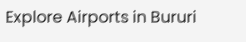Explore Airports in Bururi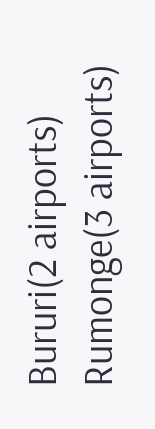Bururi(2 airports)
Rumonge(3 airports)